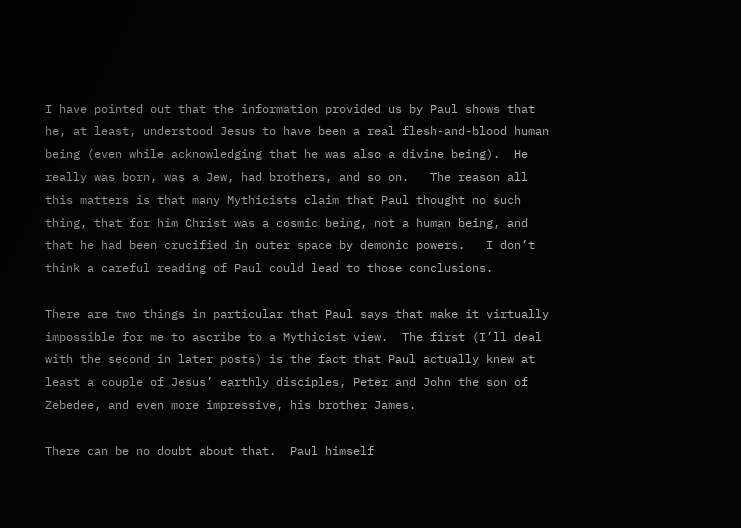I have pointed out that the information provided us by Paul shows that he, at least, understood Jesus to have been a real flesh-and-blood human being (even while acknowledging that he was also a divine being).  He really was born, was a Jew, had brothers, and so on.   The reason all this matters is that many Mythicists claim that Paul thought no such thing, that for him Christ was a cosmic being, not a human being, and that he had been crucified in outer space by demonic powers.   I don’t think a careful reading of Paul could lead to those conclusions.

There are two things in particular that Paul says that make it virtually impossible for me to ascribe to a Mythicist view.  The first (I’ll deal with the second in later posts) is the fact that Paul actually knew at least a couple of Jesus’ earthly disciples, Peter and John the son of Zebedee, and even more impressive, his brother James.

There can be no doubt about that.  Paul himself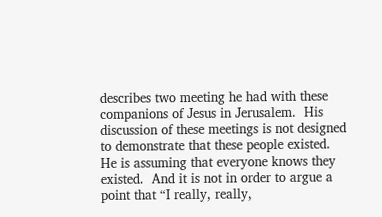describes two meeting he had with these companions of Jesus in Jerusalem.  His discussion of these meetings is not designed to demonstrate that these people existed.  He is assuming that everyone knows they existed.  And it is not in order to argue a point that “I really, really,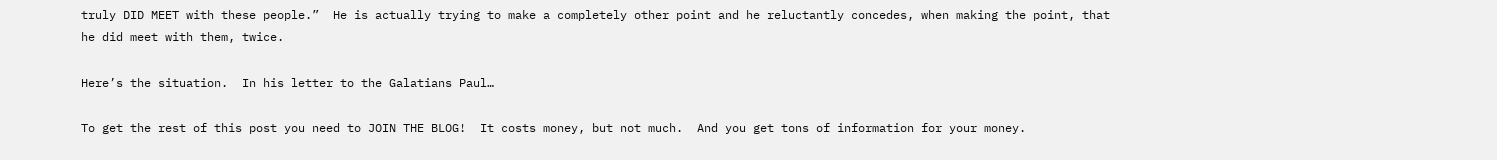truly DID MEET with these people.”  He is actually trying to make a completely other point and he reluctantly concedes, when making the point, that he did meet with them, twice.

Here’s the situation.  In his letter to the Galatians Paul…

To get the rest of this post you need to JOIN THE BLOG!  It costs money, but not much.  And you get tons of information for your money.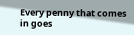Every penny that comes in goes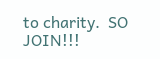to charity.  SO JOIN!!!